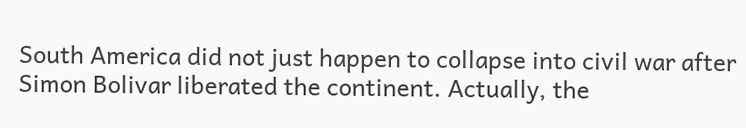South America did not just happen to collapse into civil war after Simon Bolivar liberated the continent. Actually, the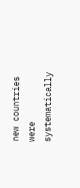new countries were systematically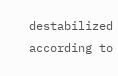destabilized according to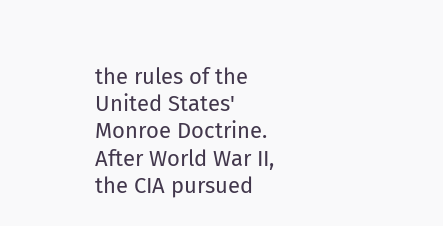the rules of the United States' Monroe Doctrine. After World War II, the CIA pursued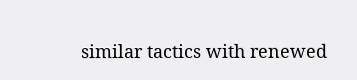similar tactics with renewed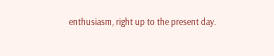enthusiasm, right up to the present day.